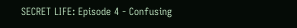SECRET LIFE: Episode 4 - Confusing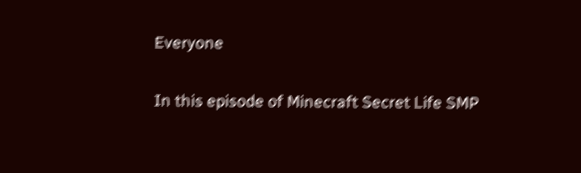Everyone

In this episode of Minecraft Secret Life SMP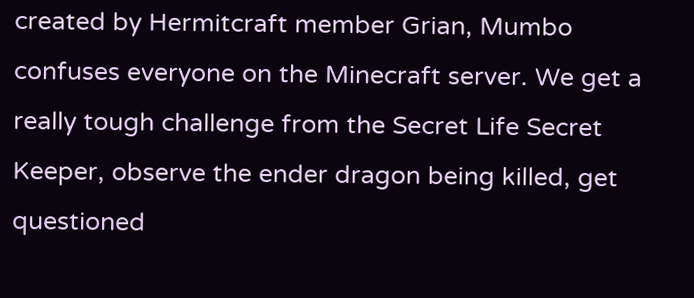created by Hermitcraft member Grian, Mumbo confuses everyone on the Minecraft server. We get a really tough challenge from the Secret Life Secret Keeper, observe the ender dragon being killed, get questioned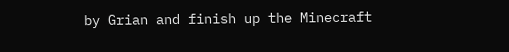by Grian and finish up the Minecraft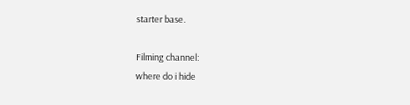starter base.

Filming channel:
where do i hide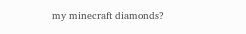my minecraft diamonds?